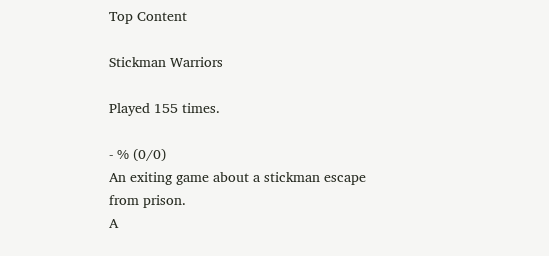Top Content

Stickman Warriors

Played 155 times.

- % (0/0)
An exiting game about a stickman escape from prison.
A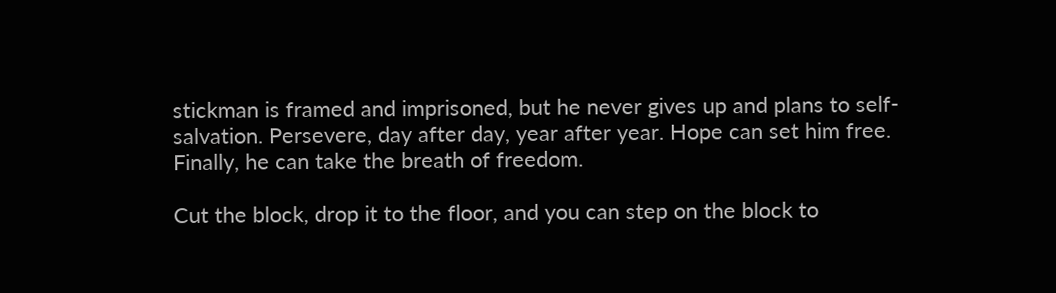stickman is framed and imprisoned, but he never gives up and plans to self-salvation. Persevere, day after day, year after year. Hope can set him free. Finally, he can take the breath of freedom.

Cut the block, drop it to the floor, and you can step on the block to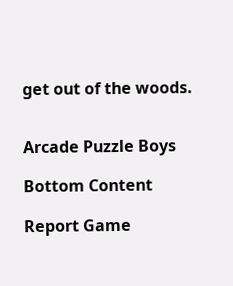get out of the woods.


Arcade Puzzle Boys

Bottom Content

Report Game